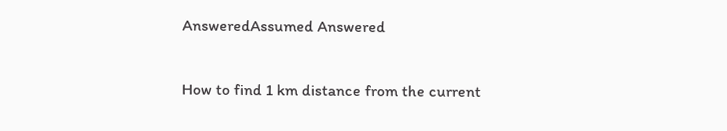AnsweredAssumed Answered

How to find 1 km distance from the current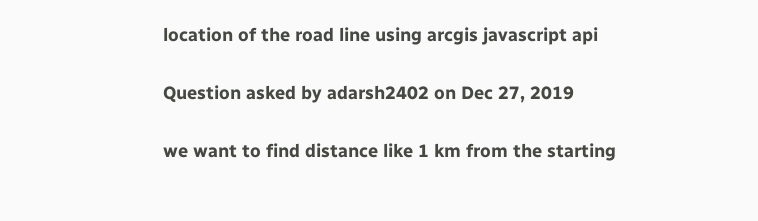location of the road line using arcgis javascript api

Question asked by adarsh2402 on Dec 27, 2019

we want to find distance like 1 km from the starting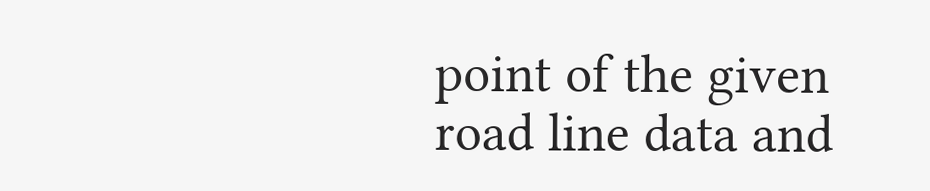point of the given road line data and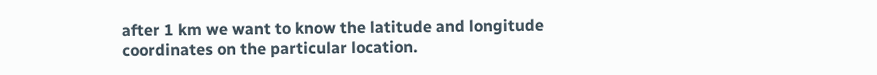after 1 km we want to know the latitude and longitude coordinates on the particular location.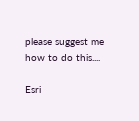please suggest me how to do this....

Esri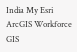India My Esri ArcGIS Workforce GIS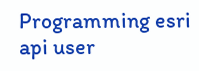Programming esri api user